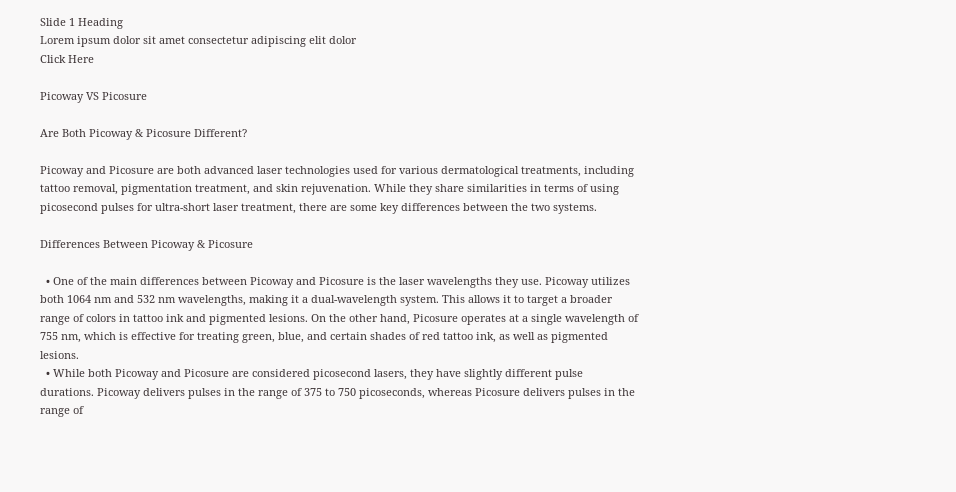Slide 1 Heading
Lorem ipsum dolor sit amet consectetur adipiscing elit dolor
Click Here

Picoway VS Picosure

Are Both Picoway & Picosure Different?

Picoway and Picosure are both advanced laser technologies used for various dermatological treatments, including tattoo removal, pigmentation treatment, and skin rejuvenation. While they share similarities in terms of using picosecond pulses for ultra-short laser treatment, there are some key differences between the two systems.

Differences Between Picoway & Picosure

  • One of the main differences between Picoway and Picosure is the laser wavelengths they use. Picoway utilizes both 1064 nm and 532 nm wavelengths, making it a dual-wavelength system. This allows it to target a broader range of colors in tattoo ink and pigmented lesions. On the other hand, Picosure operates at a single wavelength of 755 nm, which is effective for treating green, blue, and certain shades of red tattoo ink, as well as pigmented lesions.
  • While both Picoway and Picosure are considered picosecond lasers, they have slightly different pulse durations. Picoway delivers pulses in the range of 375 to 750 picoseconds, whereas Picosure delivers pulses in the range of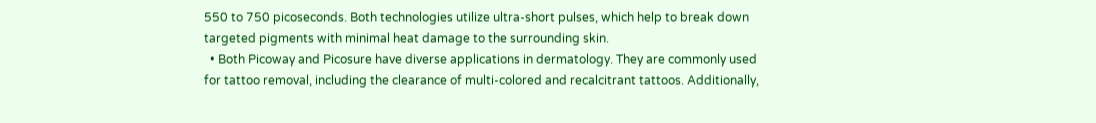550 to 750 picoseconds. Both technologies utilize ultra-short pulses, which help to break down targeted pigments with minimal heat damage to the surrounding skin.
  • Both Picoway and Picosure have diverse applications in dermatology. They are commonly used for tattoo removal, including the clearance of multi-colored and recalcitrant tattoos. Additionally,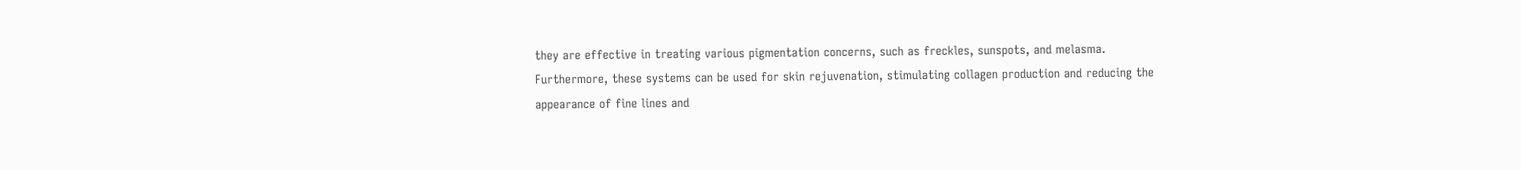they are effective in treating various pigmentation concerns, such as freckles, sunspots, and melasma. Furthermore, these systems can be used for skin rejuvenation, stimulating collagen production and reducing the appearance of fine lines and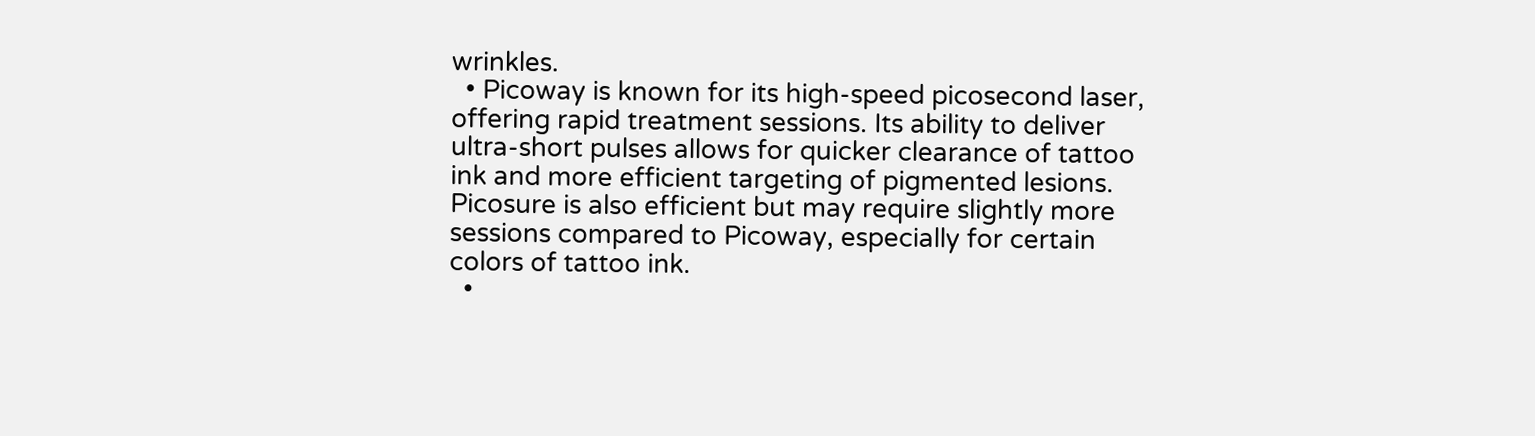wrinkles.
  • Picoway is known for its high-speed picosecond laser, offering rapid treatment sessions. Its ability to deliver ultra-short pulses allows for quicker clearance of tattoo ink and more efficient targeting of pigmented lesions. Picosure is also efficient but may require slightly more sessions compared to Picoway, especially for certain colors of tattoo ink.
  •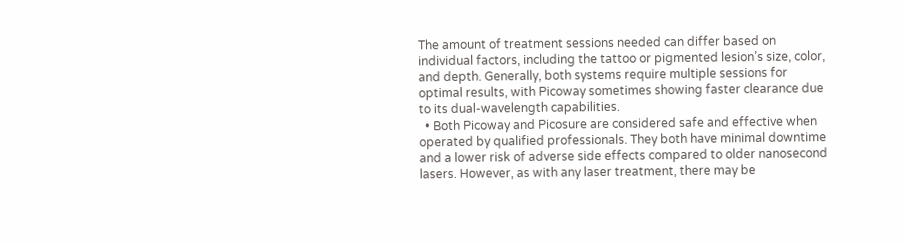The amount of treatment sessions needed can differ based on individual factors, including the tattoo or pigmented lesion’s size, color, and depth. Generally, both systems require multiple sessions for optimal results, with Picoway sometimes showing faster clearance due to its dual-wavelength capabilities.
  • Both Picoway and Picosure are considered safe and effective when operated by qualified professionals. They both have minimal downtime and a lower risk of adverse side effects compared to older nanosecond lasers. However, as with any laser treatment, there may be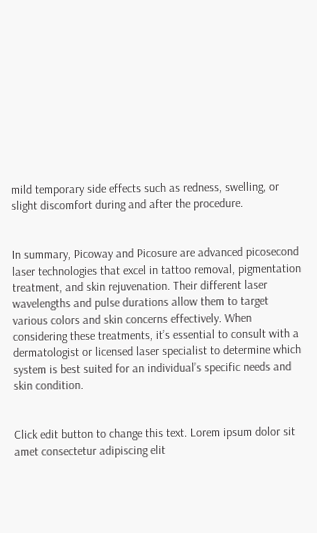mild temporary side effects such as redness, swelling, or slight discomfort during and after the procedure.


In summary, Picoway and Picosure are advanced picosecond laser technologies that excel in tattoo removal, pigmentation treatment, and skin rejuvenation. Their different laser wavelengths and pulse durations allow them to target various colors and skin concerns effectively. When considering these treatments, it’s essential to consult with a dermatologist or licensed laser specialist to determine which system is best suited for an individual’s specific needs and skin condition.


Click edit button to change this text. Lorem ipsum dolor sit amet consectetur adipiscing elit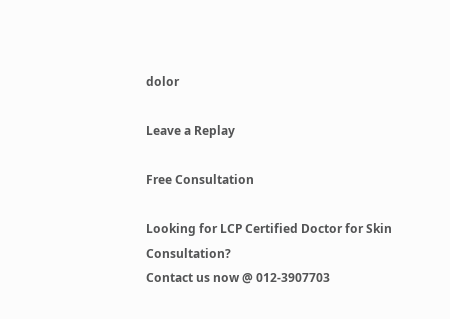dolor

Leave a Replay

Free Consultation

Looking for LCP Certified Doctor for Skin Consultation?
Contact us now @ 012-3907703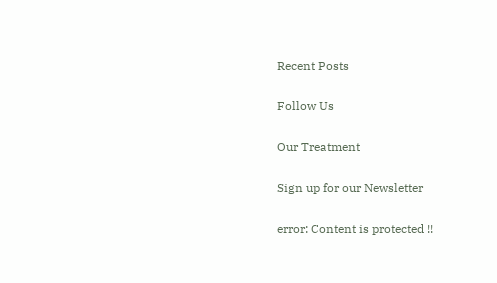Recent Posts

Follow Us

Our Treatment

Sign up for our Newsletter

error: Content is protected !!